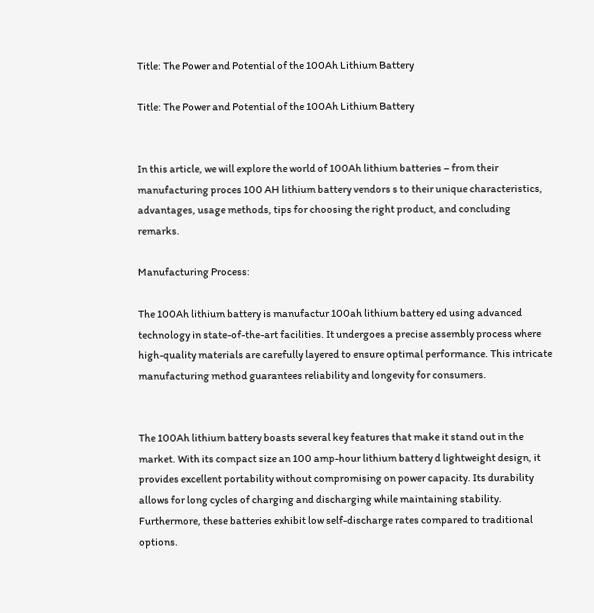Title: The Power and Potential of the 100Ah Lithium Battery

Title: The Power and Potential of the 100Ah Lithium Battery


In this article, we will explore the world of 100Ah lithium batteries – from their manufacturing proces 100 AH lithium battery vendors s to their unique characteristics, advantages, usage methods, tips for choosing the right product, and concluding remarks.

Manufacturing Process:

The 100Ah lithium battery is manufactur 100ah lithium battery ed using advanced technology in state-of-the-art facilities. It undergoes a precise assembly process where high-quality materials are carefully layered to ensure optimal performance. This intricate manufacturing method guarantees reliability and longevity for consumers.


The 100Ah lithium battery boasts several key features that make it stand out in the market. With its compact size an 100 amp-hour lithium battery d lightweight design, it provides excellent portability without compromising on power capacity. Its durability allows for long cycles of charging and discharging while maintaining stability. Furthermore, these batteries exhibit low self-discharge rates compared to traditional options.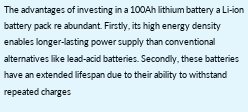The advantages of investing in a 100Ah lithium battery a Li-ion battery pack re abundant. Firstly, its high energy density enables longer-lasting power supply than conventional alternatives like lead-acid batteries. Secondly, these batteries have an extended lifespan due to their ability to withstand repeated charges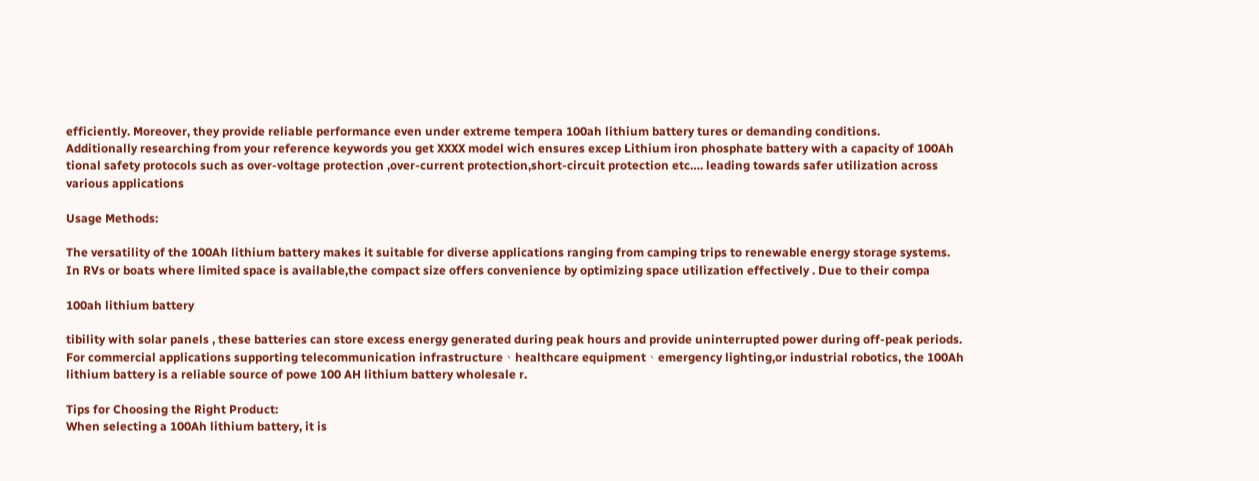efficiently. Moreover, they provide reliable performance even under extreme tempera 100ah lithium battery tures or demanding conditions.
Additionally researching from your reference keywords you get XXXX model wich ensures excep Lithium iron phosphate battery with a capacity of 100Ah tional safety protocols such as over-voltage protection ,over-current protection,short-circuit protection etc…. leading towards safer utilization across various applications

Usage Methods:

The versatility of the 100Ah lithium battery makes it suitable for diverse applications ranging from camping trips to renewable energy storage systems. In RVs or boats where limited space is available,the compact size offers convenience by optimizing space utilization effectively . Due to their compa

100ah lithium battery

tibility with solar panels , these batteries can store excess energy generated during peak hours and provide uninterrupted power during off-peak periods.
For commercial applications supporting telecommunication infrastructure、healthcare equipment、emergency lighting,or industrial robotics, the 100Ah lithium battery is a reliable source of powe 100 AH lithium battery wholesale r.

Tips for Choosing the Right Product:
When selecting a 100Ah lithium battery, it is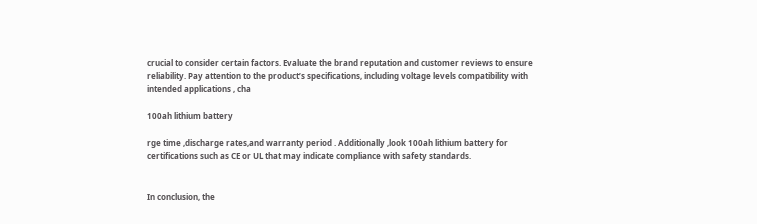crucial to consider certain factors. Evaluate the brand reputation and customer reviews to ensure reliability. Pay attention to the product’s specifications, including voltage levels compatibility with intended applications , cha

100ah lithium battery

rge time ,discharge rates,and warranty period . Additionally ,look 100ah lithium battery for certifications such as CE or UL that may indicate compliance with safety standards.


In conclusion, the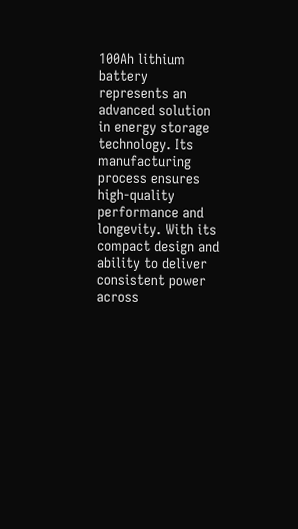100Ah lithium battery represents an advanced solution in energy storage technology. Its manufacturing process ensures high-quality performance and longevity. With its compact design and ability to deliver consistent power across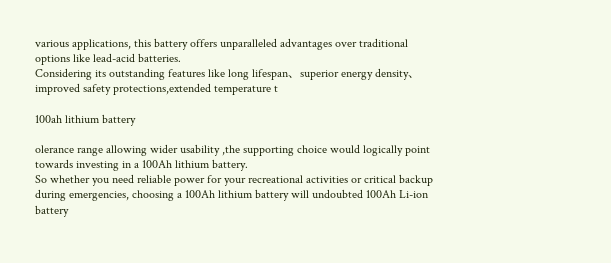various applications, this battery offers unparalleled advantages over traditional options like lead-acid batteries.
Considering its outstanding features like long lifespan、superior energy density、improved safety protections,extended temperature t

100ah lithium battery

olerance range allowing wider usability ,the supporting choice would logically point towards investing in a 100Ah lithium battery.
So whether you need reliable power for your recreational activities or critical backup during emergencies, choosing a 100Ah lithium battery will undoubted 100Ah Li-ion battery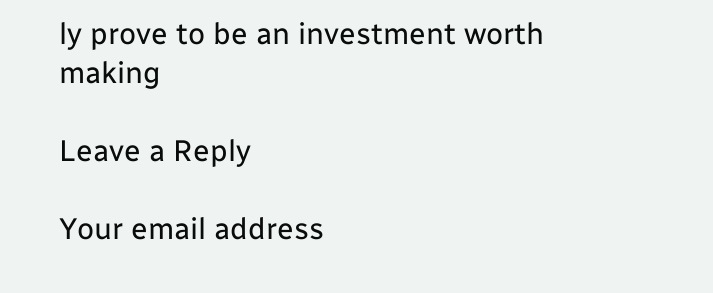ly prove to be an investment worth making

Leave a Reply

Your email address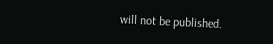will not be published.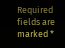Required fields are marked *